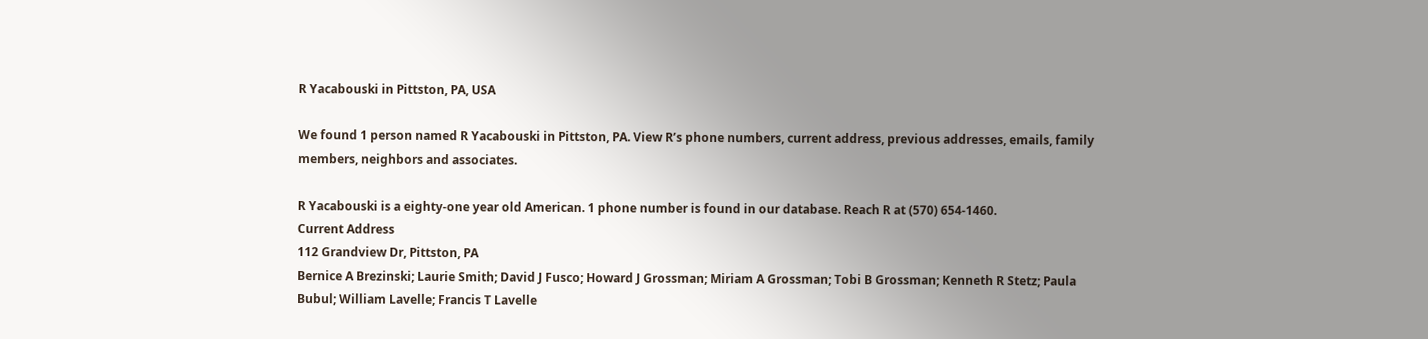R Yacabouski in Pittston, PA, USA

We found 1 person named R Yacabouski in Pittston, PA. View R’s phone numbers, current address, previous addresses, emails, family members, neighbors and associates.

R Yacabouski is a eighty-one year old American. 1 phone number is found in our database. Reach R at (570) 654-1460.
Current Address
112 Grandview Dr, Pittston, PA
Bernice A Brezinski; Laurie Smith; David J Fusco; Howard J Grossman; Miriam A Grossman; Tobi B Grossman; Kenneth R Stetz; Paula Bubul; William Lavelle; Francis T Lavelle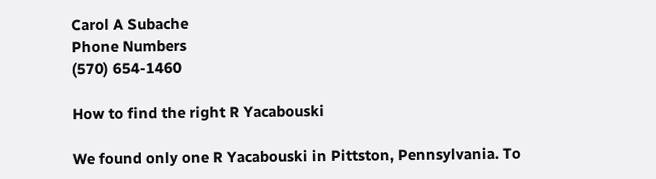Carol A Subache
Phone Numbers
(570) 654-1460

How to find the right R Yacabouski

We found only one R Yacabouski in Pittston, Pennsylvania. To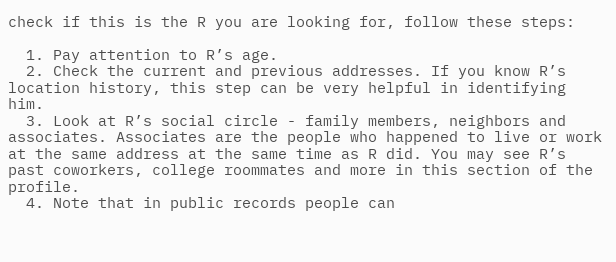check if this is the R you are looking for, follow these steps:

  1. Pay attention to R’s age.
  2. Check the current and previous addresses. If you know R’s location history, this step can be very helpful in identifying him.
  3. Look at R’s social circle - family members, neighbors and associates. Associates are the people who happened to live or work at the same address at the same time as R did. You may see R’s past coworkers, college roommates and more in this section of the profile.
  4. Note that in public records people can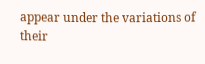appear under the variations of their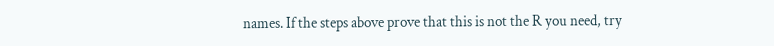names. If the steps above prove that this is not the R you need, try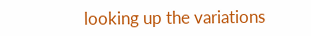looking up the variations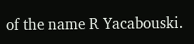of the name R Yacabouski.